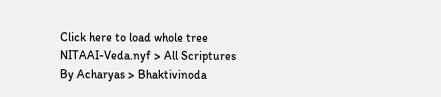Click here to load whole tree
NITAAI-Veda.nyf > All Scriptures By Acharyas > Bhaktivinoda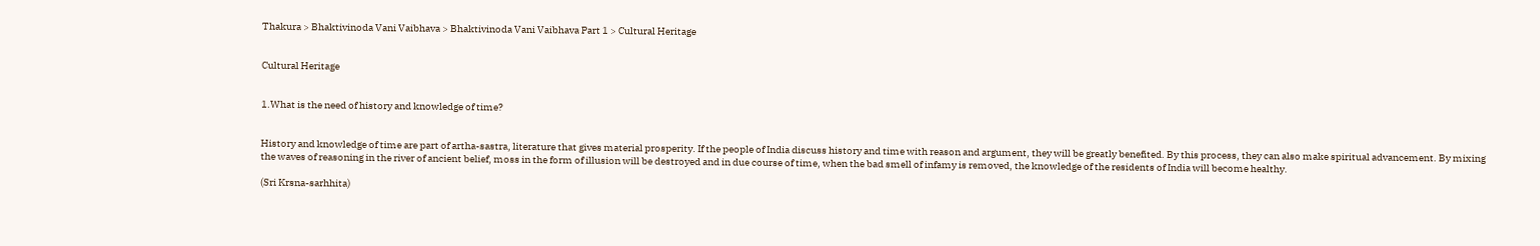Thakura > Bhaktivinoda Vani Vaibhava > Bhaktivinoda Vani Vaibhava Part 1 > Cultural Heritage


Cultural Heritage


1.What is the need of history and knowledge of time?


History and knowledge of time are part of artha-sastra, literature that gives material prosperity. If the people of India discuss history and time with reason and argument, they will be greatly benefited. By this process, they can also make spiritual advancement. By mixing the waves of reasoning in the river of ancient belief, moss in the form of illusion will be destroyed and in due course of time, when the bad smell of infamy is removed, the knowledge of the residents of India will become healthy.

(Sri Krsna-sarhhita)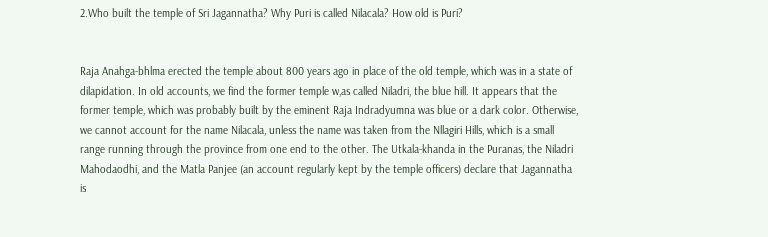2.Who built the temple of Sri Jagannatha? Why Puri is called Nilacala? How old is Puri?


Raja Anahga-bhlma erected the temple about 800 years ago in place of the old temple, which was in a state of dilapidation. In old accounts, we find the former temple w,as called Niladri, the blue hill. It appears that the former temple, which was probably built by the eminent Raja Indradyumna was blue or a dark color. Otherwise, we cannot account for the name Nilacala, unless the name was taken from the Nllagiri Hills, which is a small range running through the province from one end to the other. The Utkala-khanda in the Puranas, the Niladri Mahodaodhi, and the Matla Panjee (an account regularly kept by the temple officers) declare that Jagannatha is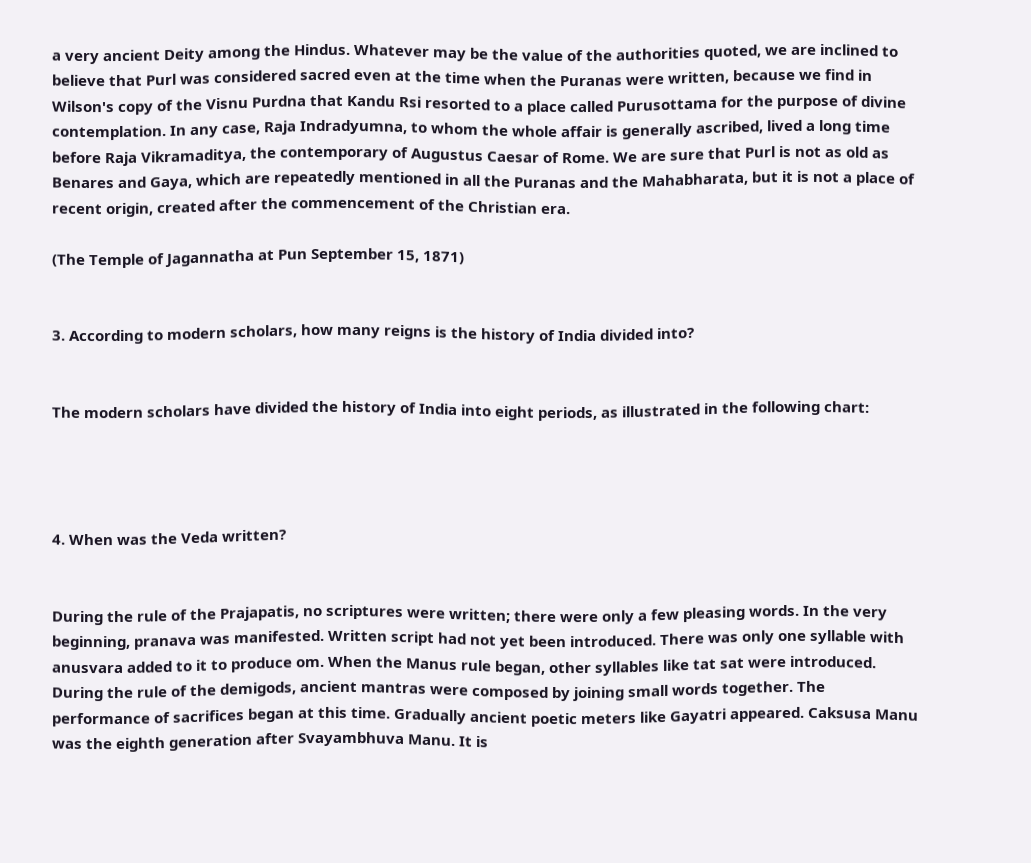a very ancient Deity among the Hindus. Whatever may be the value of the authorities quoted, we are inclined to believe that Purl was considered sacred even at the time when the Puranas were written, because we find in Wilson's copy of the Visnu Purdna that Kandu Rsi resorted to a place called Purusottama for the purpose of divine contemplation. In any case, Raja Indradyumna, to whom the whole affair is generally ascribed, lived a long time before Raja Vikramaditya, the contemporary of Augustus Caesar of Rome. We are sure that Purl is not as old as Benares and Gaya, which are repeatedly mentioned in all the Puranas and the Mahabharata, but it is not a place of recent origin, created after the commencement of the Christian era.

(The Temple of Jagannatha at Pun September 15, 1871)


3. According to modern scholars, how many reigns is the history of India divided into?


The modern scholars have divided the history of India into eight periods, as illustrated in the following chart:




4. When was the Veda written?


During the rule of the Prajapatis, no scriptures were written; there were only a few pleasing words. In the very beginning, pranava was manifested. Written script had not yet been introduced. There was only one syllable with anusvara added to it to produce om. When the Manus rule began, other syllables like tat sat were introduced. During the rule of the demigods, ancient mantras were composed by joining small words together. The performance of sacrifices began at this time. Gradually ancient poetic meters like Gayatri appeared. Caksusa Manu was the eighth generation after Svayambhuva Manu. It is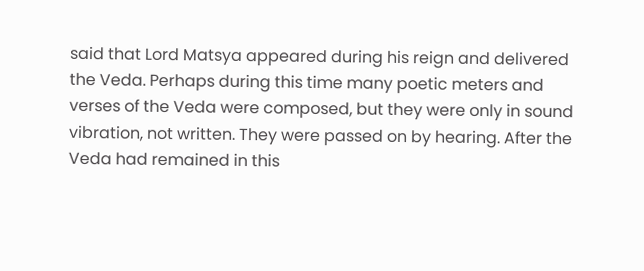said that Lord Matsya appeared during his reign and delivered the Veda. Perhaps during this time many poetic meters and verses of the Veda were composed, but they were only in sound vibration, not written. They were passed on by hearing. After the Veda had remained in this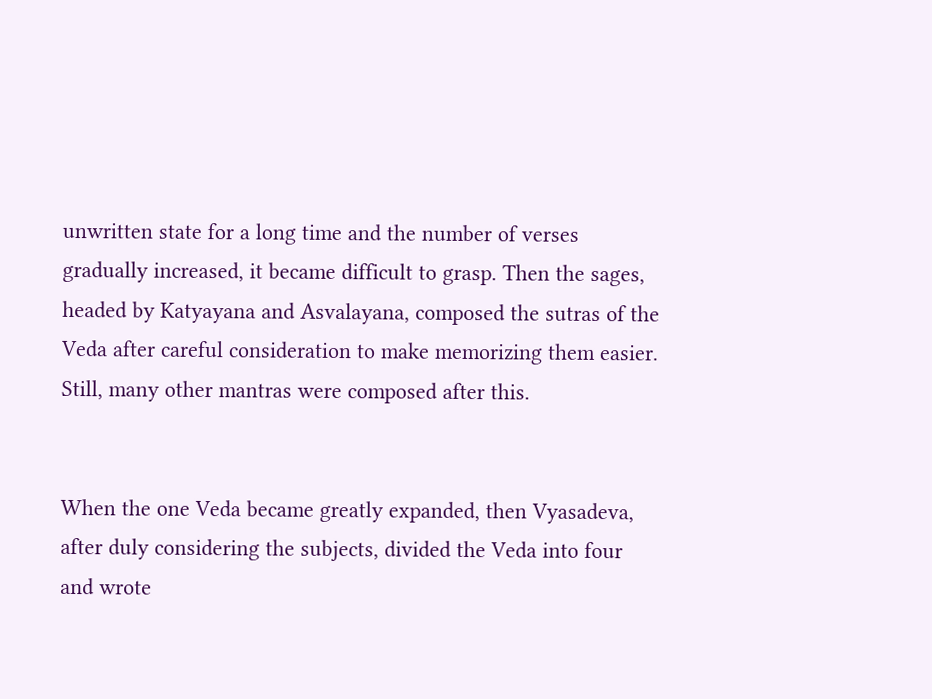unwritten state for a long time and the number of verses gradually increased, it became difficult to grasp. Then the sages, headed by Katyayana and Asvalayana, composed the sutras of the Veda after careful consideration to make memorizing them easier. Still, many other mantras were composed after this.


When the one Veda became greatly expanded, then Vyasadeva, after duly considering the subjects, divided the Veda into four and wrote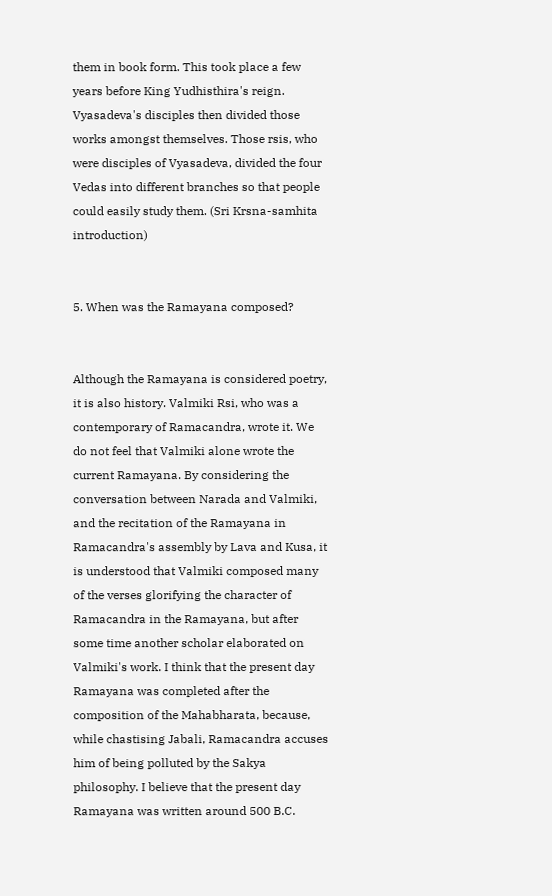them in book form. This took place a few years before King Yudhisthira's reign. Vyasadeva's disciples then divided those works amongst themselves. Those rsis, who were disciples of Vyasadeva, divided the four Vedas into different branches so that people could easily study them. (Sri Krsna-samhita introduction)


5. When was the Ramayana composed?


Although the Ramayana is considered poetry, it is also history. Valmiki Rsi, who was a contemporary of Ramacandra, wrote it. We do not feel that Valmiki alone wrote the current Ramayana. By considering the conversation between Narada and Valmiki, and the recitation of the Ramayana in Ramacandra's assembly by Lava and Kusa, it is understood that Valmiki composed many of the verses glorifying the character of Ramacandra in the Ramayana, but after some time another scholar elaborated on Valmiki's work. I think that the present day Ramayana was completed after the composition of the Mahabharata, because, while chastising Jabali, Ramacandra accuses him of being polluted by the Sakya philosophy. I believe that the present day Ramayana was written around 500 B.C.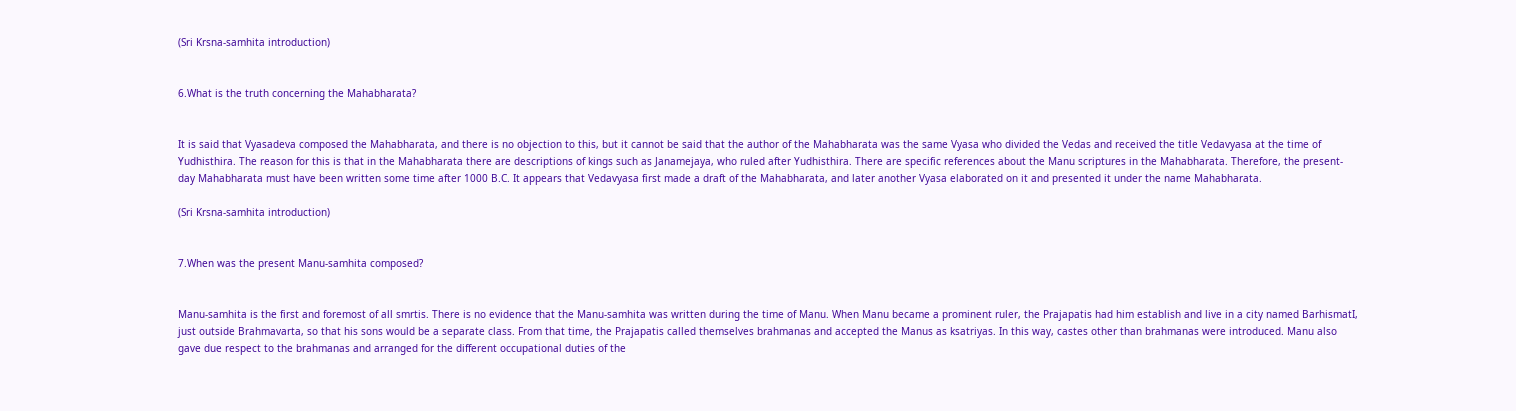(Sri Krsna-samhita introduction)


6.What is the truth concerning the Mahabharata?


It is said that Vyasadeva composed the Mahabharata, and there is no objection to this, but it cannot be said that the author of the Mahabharata was the same Vyasa who divided the Vedas and received the title Vedavyasa at the time of Yudhisthira. The reason for this is that in the Mahabharata there are descriptions of kings such as Janamejaya, who ruled after Yudhisthira. There are specific references about the Manu scriptures in the Mahabharata. Therefore, the present-day Mahabharata must have been written some time after 1000 B.C. It appears that Vedavyasa first made a draft of the Mahabharata, and later another Vyasa elaborated on it and presented it under the name Mahabharata.

(Sri Krsna-samhita introduction)


7.When was the present Manu-samhita composed?


Manu-samhita is the first and foremost of all smrtis. There is no evidence that the Manu-samhita was written during the time of Manu. When Manu became a prominent ruler, the Prajapatis had him establish and live in a city named BarhismatI, just outside Brahmavarta, so that his sons would be a separate class. From that time, the Prajapatis called themselves brahmanas and accepted the Manus as ksatriyas. In this way, castes other than brahmanas were introduced. Manu also gave due respect to the brahmanas and arranged for the different occupational duties of the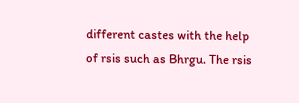different castes with the help of rsis such as Bhrgu. The rsis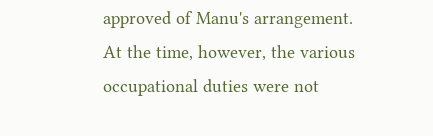approved of Manu's arrangement. At the time, however, the various occupational duties were not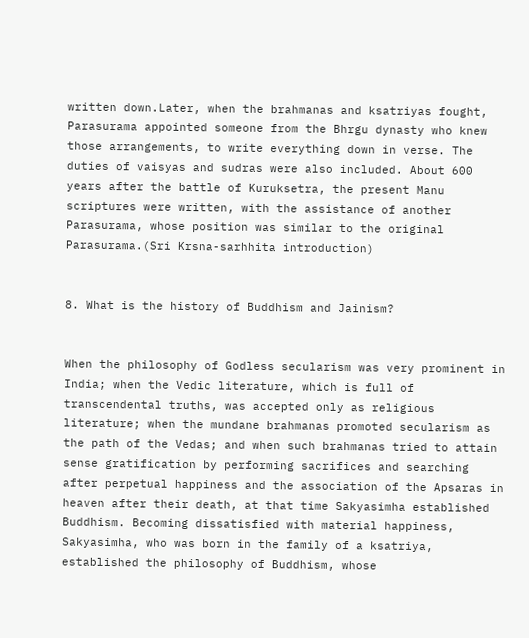written down.Later, when the brahmanas and ksatriyas fought, Parasurama appointed someone from the Bhrgu dynasty who knew those arrangements, to write everything down in verse. The duties of vaisyas and sudras were also included. About 600 years after the battle of Kuruksetra, the present Manu scriptures were written, with the assistance of another Parasurama, whose position was similar to the original Parasurama.(Sri Krsna-sarhhita introduction)


8. What is the history of Buddhism and Jainism?


When the philosophy of Godless secularism was very prominent in India; when the Vedic literature, which is full of transcendental truths, was accepted only as religious literature; when the mundane brahmanas promoted secularism as the path of the Vedas; and when such brahmanas tried to attain sense gratification by performing sacrifices and searching after perpetual happiness and the association of the Apsaras in heaven after their death, at that time Sakyasimha established Buddhism. Becoming dissatisfied with material happiness, Sakyasimha, who was born in the family of a ksatriya, established the philosophy of Buddhism, whose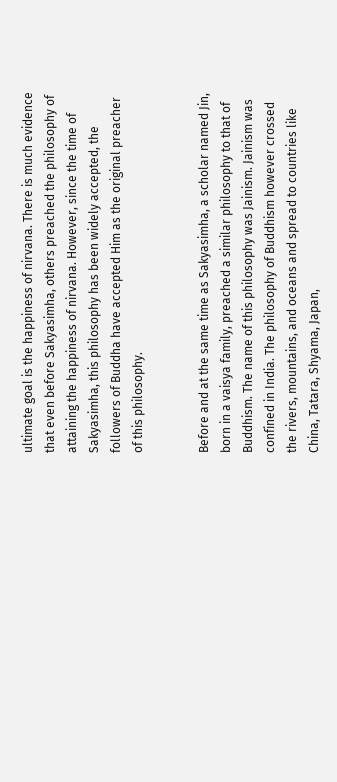ultimate goal is the happiness of nirvana. There is much evidence that even before Sakyasimha, others preached the philosophy of attaining the happiness of nirvana. However, since the time of Sakyasimha, this philosophy has been widely accepted, the followers of Buddha have accepted Him as the original preacher of this philosophy.


Before and at the same time as Sakyasimha, a scholar named Jin, born in a vaisya family, preached a similar philosophy to that of Buddhism. The name of this philosophy was Jainism. Jainism was confined in India. The philosophy of Buddhism however crossed the rivers, mountains, and oceans and spread to countries like China, Tatara, Shyama, Japan,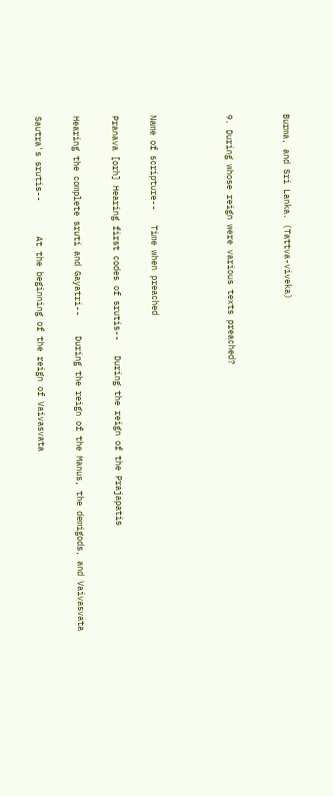Burma, and Sri Lanka. (Tattva-viveka)


9. During whose reign were various texts preached?



Name of scripture--   Time when preached

Pranava [orh] Hearing first codes of srutis--   During the reign of the Prajapatis

Hearing the complete sruti and Gayatri--    During the reign of the Manus, the demigods, and Vaivasvata

Sautra's srutis--       At the beginning of the reign of Vaivasvata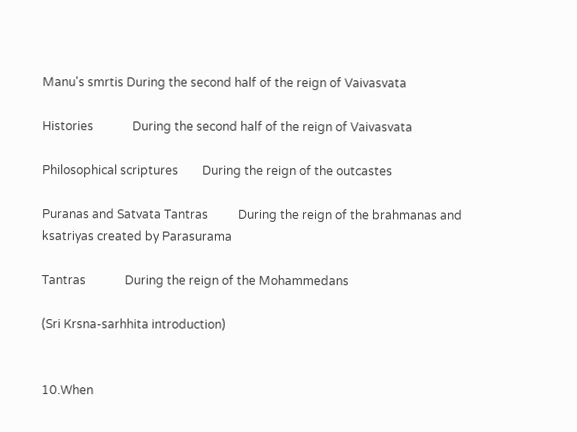Manu's smrtis During the second half of the reign of Vaivasvata

Histories             During the second half of the reign of Vaivasvata

Philosophical scriptures        During the reign of the outcastes

Puranas and Satvata Tantras          During the reign of the brahmanas and ksatriyas created by Parasurama

Tantras             During the reign of the Mohammedans

(Sri Krsna-sarhhita introduction)


10.When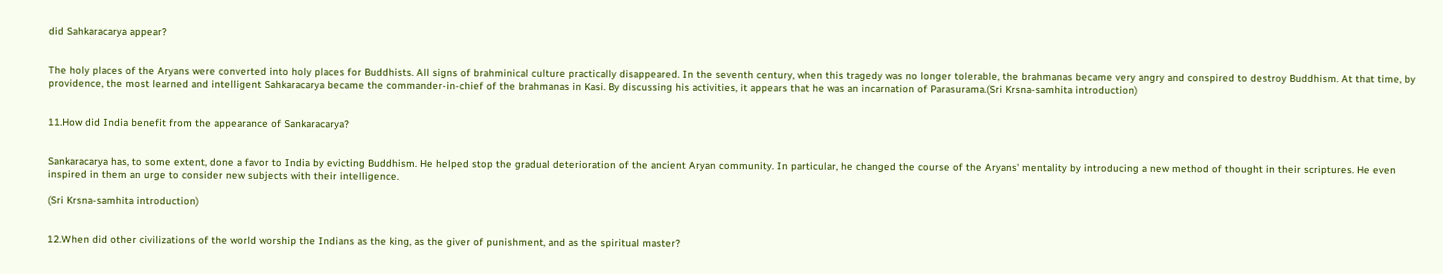did Sahkaracarya appear?


The holy places of the Aryans were converted into holy places for Buddhists. All signs of brahminical culture practically disappeared. In the seventh century, when this tragedy was no longer tolerable, the brahmanas became very angry and conspired to destroy Buddhism. At that time, by providence, the most learned and intelligent Sahkaracarya became the commander-in-chief of the brahmanas in Kasi. By discussing his activities, it appears that he was an incarnation of Parasurama.(Sri Krsna-samhita introduction)


11.How did India benefit from the appearance of Sankaracarya?


Sankaracarya has, to some extent, done a favor to India by evicting Buddhism. He helped stop the gradual deterioration of the ancient Aryan community. In particular, he changed the course of the Aryans' mentality by introducing a new method of thought in their scriptures. He even inspired in them an urge to consider new subjects with their intelligence.

(Sri Krsna-samhita introduction)


12.When did other civilizations of the world worship the Indians as the king, as the giver of punishment, and as the spiritual master?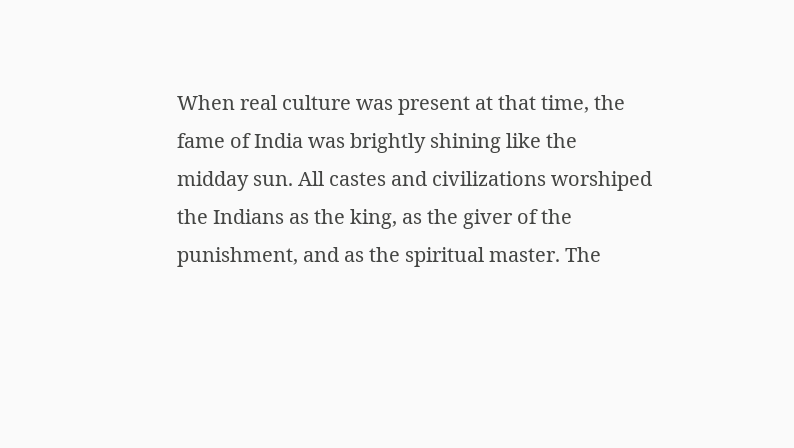When real culture was present at that time, the fame of India was brightly shining like the midday sun. All castes and civilizations worshiped the Indians as the king, as the giver of the punishment, and as the spiritual master. The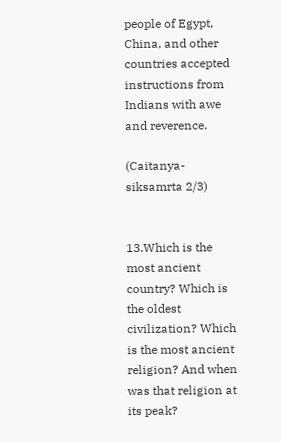people of Egypt, China, and other countries accepted instructions from Indians with awe and reverence.

(Caitanya-siksamrta 2/3)


13.Which is the most ancient country? Which is the oldest civilization? Which is the most ancient religion? And when was that religion at its peak?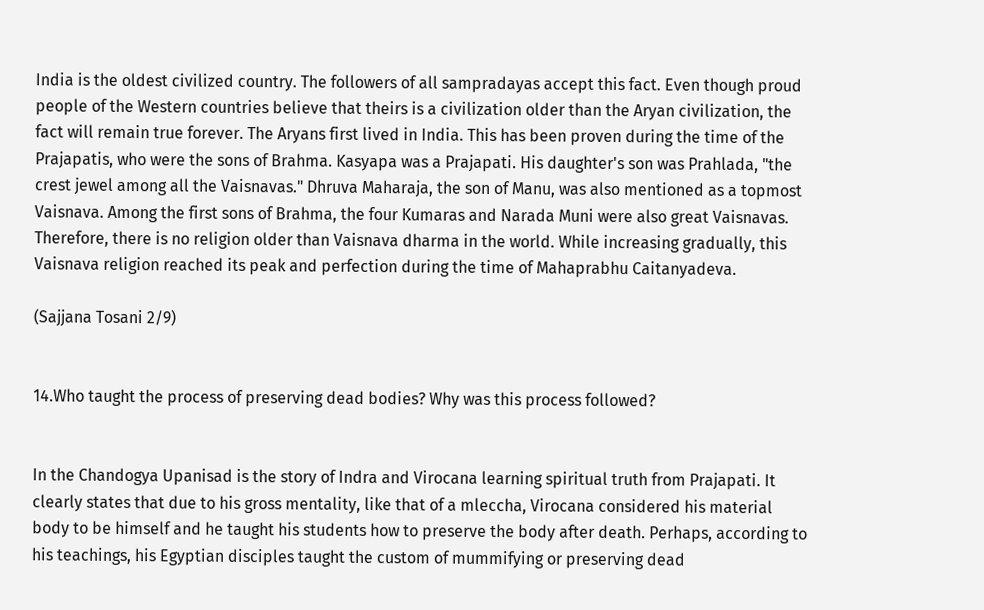India is the oldest civilized country. The followers of all sampradayas accept this fact. Even though proud people of the Western countries believe that theirs is a civilization older than the Aryan civilization, the fact will remain true forever. The Aryans first lived in India. This has been proven during the time of the Prajapatis, who were the sons of Brahma. Kasyapa was a Prajapati. His daughter's son was Prahlada, "the crest jewel among all the Vaisnavas." Dhruva Maharaja, the son of Manu, was also mentioned as a topmost Vaisnava. Among the first sons of Brahma, the four Kumaras and Narada Muni were also great Vaisnavas. Therefore, there is no religion older than Vaisnava dharma in the world. While increasing gradually, this Vaisnava religion reached its peak and perfection during the time of Mahaprabhu Caitanyadeva.

(Sajjana Tosani 2/9)


14.Who taught the process of preserving dead bodies? Why was this process followed?


In the Chandogya Upanisad is the story of Indra and Virocana learning spiritual truth from Prajapati. It clearly states that due to his gross mentality, like that of a mleccha, Virocana considered his material body to be himself and he taught his students how to preserve the body after death. Perhaps, according to his teachings, his Egyptian disciples taught the custom of mummifying or preserving dead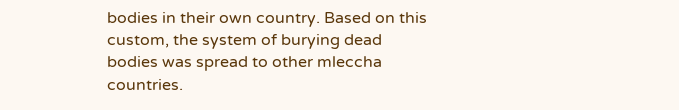bodies in their own country. Based on this custom, the system of burying dead bodies was spread to other mleccha countries.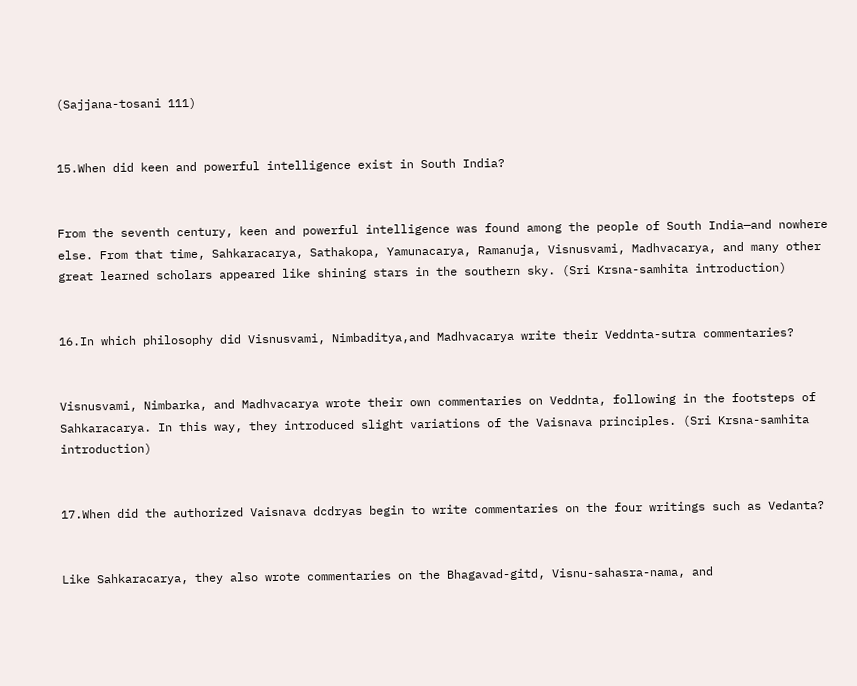(Sajjana-tosani 111)


15.When did keen and powerful intelligence exist in South India?


From the seventh century, keen and powerful intelligence was found among the people of South India—and nowhere else. From that time, Sahkaracarya, Sathakopa, Yamunacarya, Ramanuja, Visnusvami, Madhvacarya, and many other great learned scholars appeared like shining stars in the southern sky. (Sri Krsna-samhita introduction)


16.In which philosophy did Visnusvami, Nimbaditya,and Madhvacarya write their Veddnta-sutra commentaries?


Visnusvami, Nimbarka, and Madhvacarya wrote their own commentaries on Veddnta, following in the footsteps of Sahkaracarya. In this way, they introduced slight variations of the Vaisnava principles. (Sri Krsna-samhita introduction)


17.When did the authorized Vaisnava dcdryas begin to write commentaries on the four writings such as Vedanta?


Like Sahkaracarya, they also wrote commentaries on the Bhagavad-gitd, Visnu-sahasra-nama, and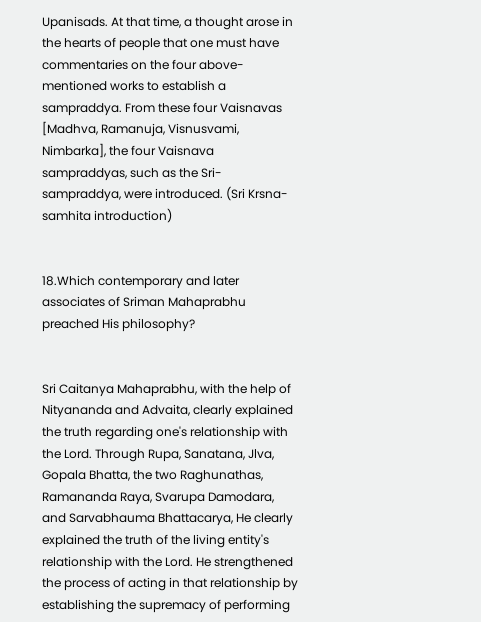Upanisads. At that time, a thought arose in the hearts of people that one must have commentaries on the four above-mentioned works to establish a sampraddya. From these four Vaisnavas [Madhva, Ramanuja, Visnusvami, Nimbarka], the four Vaisnava sampraddyas, such as the Sri-sampraddya, were introduced. (Sri Krsna-samhita introduction)


18.Which contemporary and later associates of Sriman Mahaprabhu preached His philosophy?


Sri Caitanya Mahaprabhu, with the help of Nityananda and Advaita, clearly explained the truth regarding one's relationship with the Lord. Through Rupa, Sanatana, Jlva, Gopala Bhatta, the two Raghunathas, Ramananda Raya, Svarupa Damodara, and Sarvabhauma Bhattacarya, He clearly explained the truth of the living entity's relationship with the Lord. He strengthened the process of acting in that relationship by establishing the supremacy of performing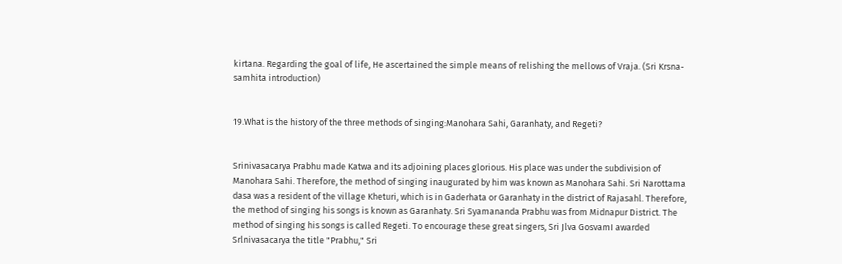kirtana. Regarding the goal of life, He ascertained the simple means of relishing the mellows of Vraja. (Sri Krsna-samhita introduction)


19.What is the history of the three methods of singing:Manohara Sahi, Garanhaty, and Regeti?


Srinivasacarya Prabhu made Katwa and its adjoining places glorious. His place was under the subdivision of Manohara Sahi. Therefore, the method of singing inaugurated by him was known as Manohara Sahi. Sri Narottama dasa was a resident of the village Kheturi, which is in Gaderhata or Garanhaty in the district of Rajasahl. Therefore, the method of singing his songs is known as Garanhaty. Sri Syamananda Prabhu was from Midnapur District. The method of singing his songs is called Regeti. To encourage these great singers, Sri Jlva GosvamI awarded Srlnivasacarya the title "Prabhu," Sri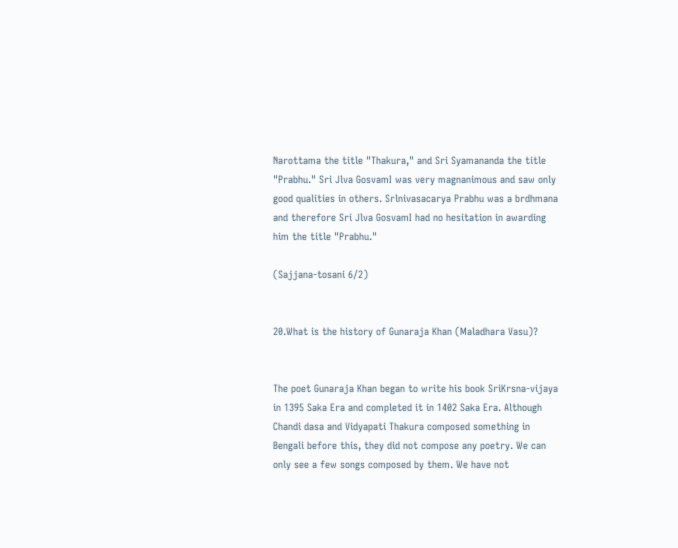Narottama the title "Thakura," and Sri Syamananda the title "Prabhu." Sri Jlva GosvamI was very magnanimous and saw only good qualities in others. Srlnivasacarya Prabhu was a brdhmana and therefore Sri Jlva GosvamI had no hesitation in awarding him the title "Prabhu."

(Sajjana-tosani 6/2)


20.What is the history of Gunaraja Khan (Maladhara Vasu)?


The poet Gunaraja Khan began to write his book SriKrsna-vijaya in 1395 Saka Era and completed it in 1402 Saka Era. Although Chandi dasa and Vidyapati Thakura composed something in Bengali before this, they did not compose any poetry. We can only see a few songs composed by them. We have not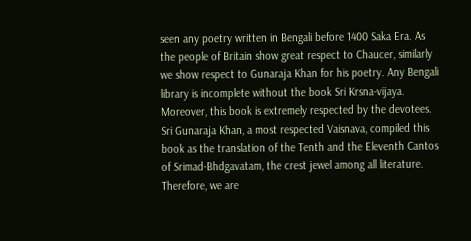seen any poetry written in Bengali before 1400 Saka Era. As the people of Britain show great respect to Chaucer, similarly we show respect to Gunaraja Khan for his poetry. Any Bengali library is incomplete without the book Sri Krsna-vijaya. Moreover, this book is extremely respected by the devotees. Sri Gunaraja Khan, a most respected Vaisnava, compiled this book as the translation of the Tenth and the Eleventh Cantos of Srimad-Bhdgavatam, the crest jewel among all literature. Therefore, we are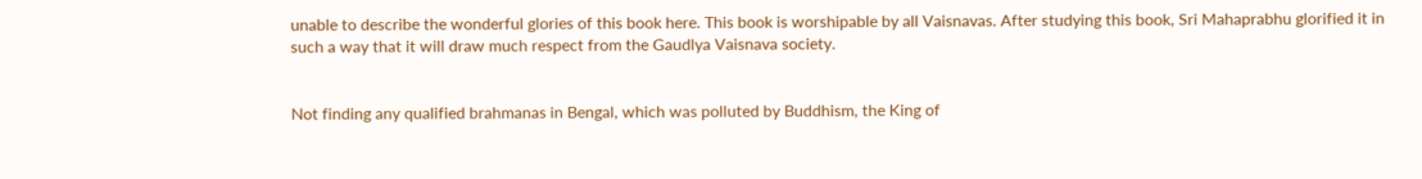unable to describe the wonderful glories of this book here. This book is worshipable by all Vaisnavas. After studying this book, Sri Mahaprabhu glorified it in such a way that it will draw much respect from the Gaudlya Vaisnava society.


Not finding any qualified brahmanas in Bengal, which was polluted by Buddhism, the King of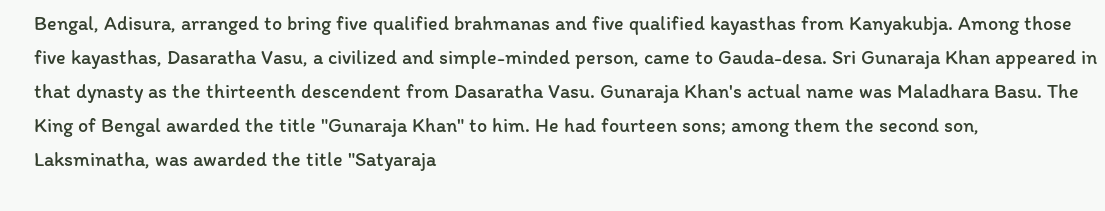Bengal, Adisura, arranged to bring five qualified brahmanas and five qualified kayasthas from Kanyakubja. Among those five kayasthas, Dasaratha Vasu, a civilized and simple-minded person, came to Gauda-desa. Sri Gunaraja Khan appeared in that dynasty as the thirteenth descendent from Dasaratha Vasu. Gunaraja Khan's actual name was Maladhara Basu. The King of Bengal awarded the title "Gunaraja Khan" to him. He had fourteen sons; among them the second son, Laksminatha, was awarded the title "Satyaraja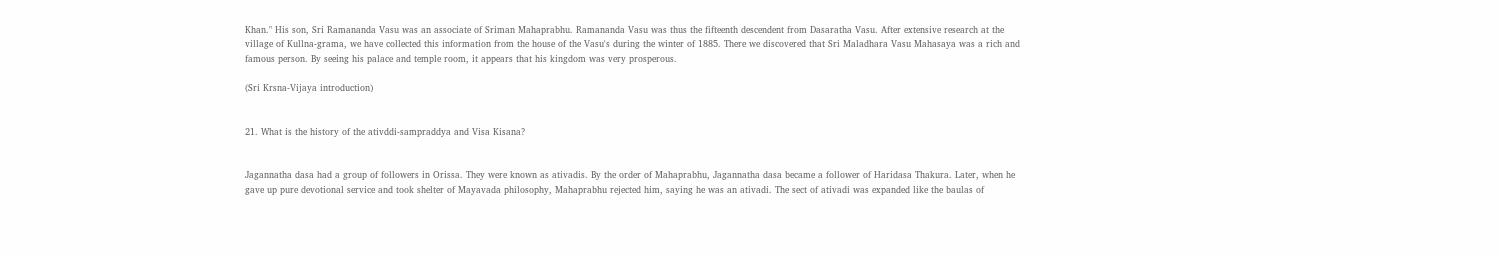Khan." His son, Sri Ramananda Vasu was an associate of Sriman Mahaprabhu. Ramananda Vasu was thus the fifteenth descendent from Dasaratha Vasu. After extensive research at the village of Kullna-grama, we have collected this information from the house of the Vasu's during the winter of 1885. There we discovered that Sri Maladhara Vasu Mahasaya was a rich and famous person. By seeing his palace and temple room, it appears that his kingdom was very prosperous.

(Sri Krsna-Vijaya introduction)


21. What is the history of the ativddi-sampraddya and Visa Kisana?


Jagannatha dasa had a group of followers in Orissa. They were known as ativadis. By the order of Mahaprabhu, Jagannatha dasa became a follower of Haridasa Thakura. Later, when he gave up pure devotional service and took shelter of Mayavada philosophy, Mahaprabhu rejected him, saying he was an ativadi. The sect of ativadi was expanded like the baulas of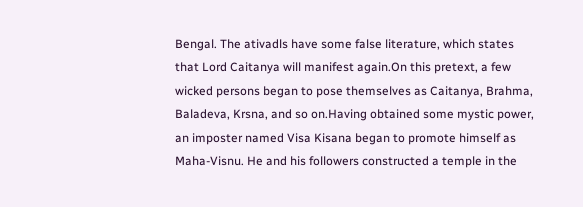Bengal. The ativadls have some false literature, which states that Lord Caitanya will manifest again.On this pretext, a few wicked persons began to pose themselves as Caitanya, Brahma, Baladeva, Krsna, and so on.Having obtained some mystic power, an imposter named Visa Kisana began to promote himself as Maha-Visnu. He and his followers constructed a temple in the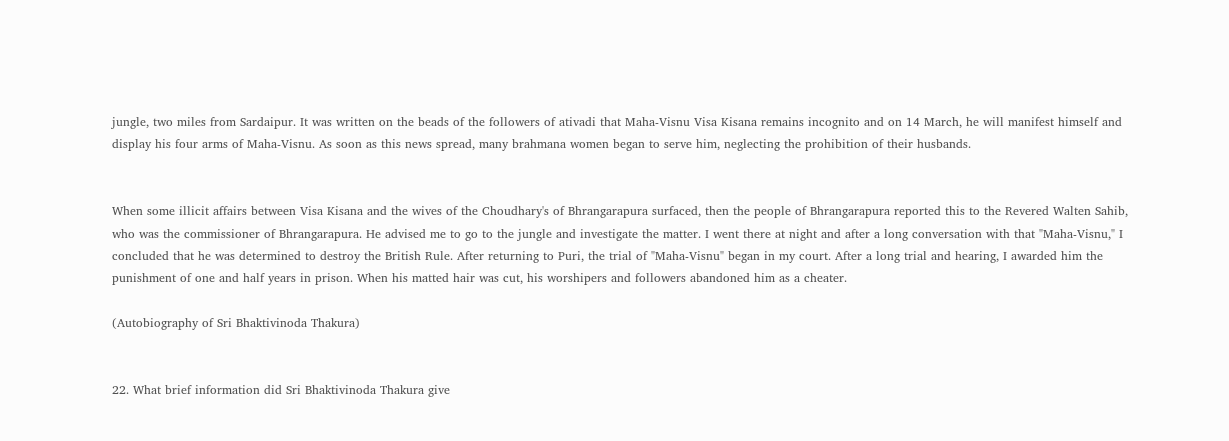jungle, two miles from Sardaipur. It was written on the beads of the followers of ativadi that Maha-Visnu Visa Kisana remains incognito and on 14 March, he will manifest himself and display his four arms of Maha-Visnu. As soon as this news spread, many brahmana women began to serve him, neglecting the prohibition of their husbands.


When some illicit affairs between Visa Kisana and the wives of the Choudhary's of Bhrangarapura surfaced, then the people of Bhrangarapura reported this to the Revered Walten Sahib, who was the commissioner of Bhrangarapura. He advised me to go to the jungle and investigate the matter. I went there at night and after a long conversation with that "Maha-Visnu," I concluded that he was determined to destroy the British Rule. After returning to Puri, the trial of "Maha-Visnu" began in my court. After a long trial and hearing, I awarded him the punishment of one and half years in prison. When his matted hair was cut, his worshipers and followers abandoned him as a cheater.

(Autobiography of Sri Bhaktivinoda Thakura)


22. What brief information did Sri Bhaktivinoda Thakura give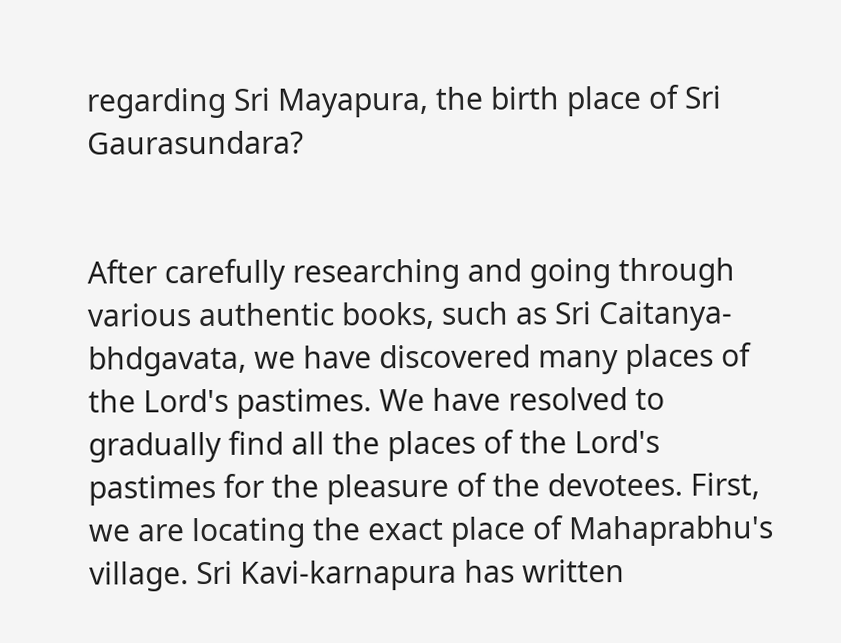regarding Sri Mayapura, the birth place of Sri Gaurasundara?


After carefully researching and going through various authentic books, such as Sri Caitanya-bhdgavata, we have discovered many places of the Lord's pastimes. We have resolved to gradually find all the places of the Lord's pastimes for the pleasure of the devotees. First, we are locating the exact place of Mahaprabhu's village. Sri Kavi-karnapura has written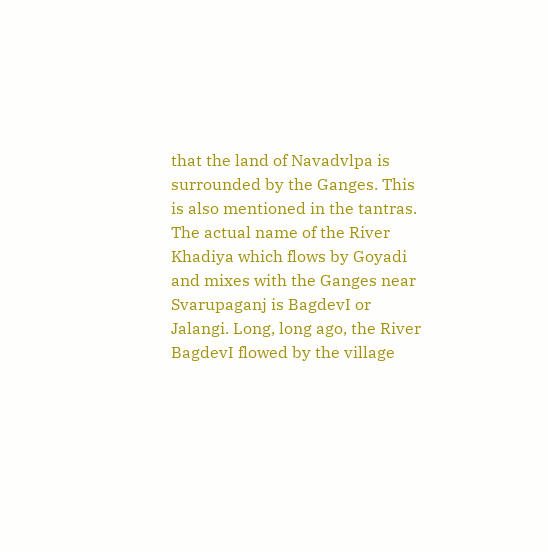that the land of Navadvlpa is surrounded by the Ganges. This is also mentioned in the tantras. The actual name of the River Khadiya which flows by Goyadi and mixes with the Ganges near Svarupaganj is BagdevI or Jalangi. Long, long ago, the River BagdevI flowed by the village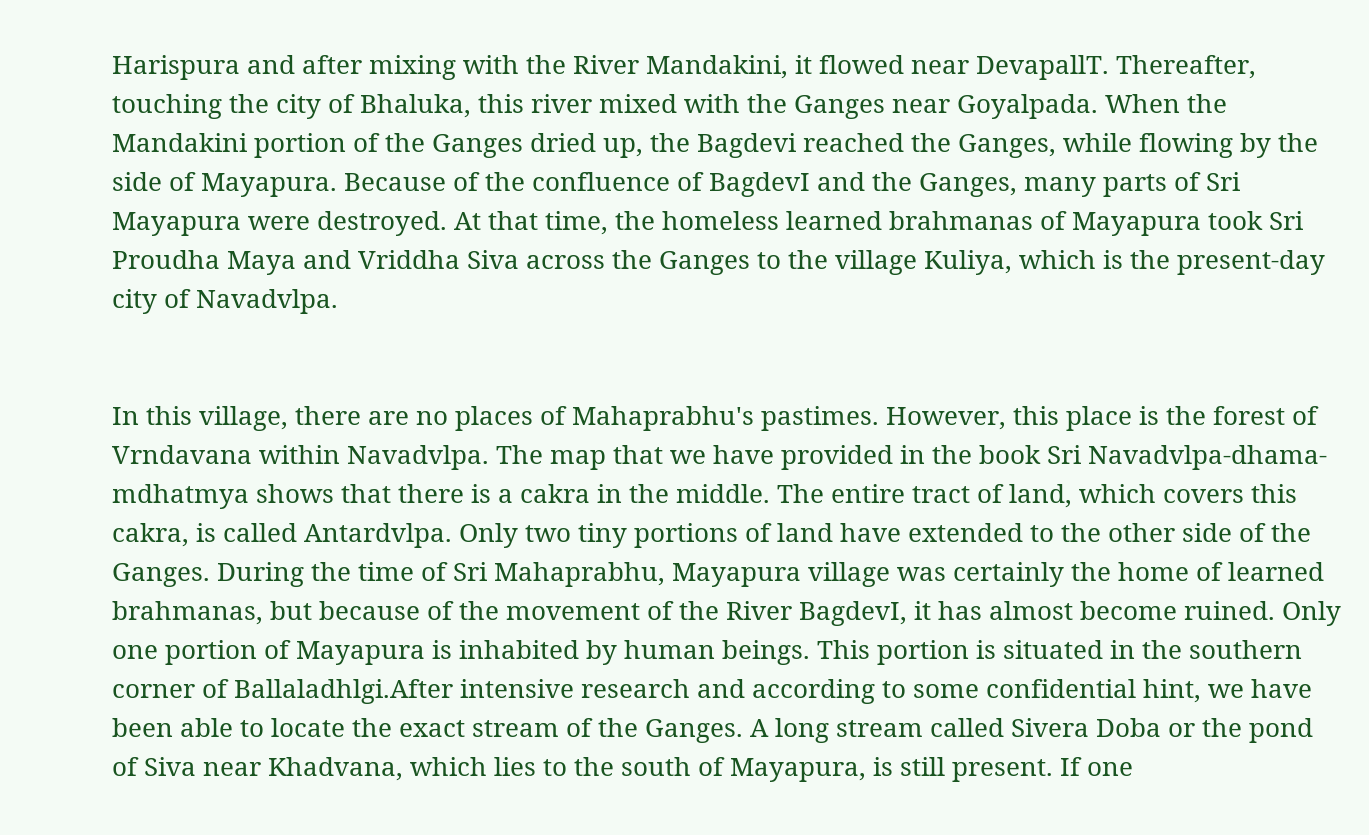Harispura and after mixing with the River Mandakini, it flowed near DevapallT. Thereafter, touching the city of Bhaluka, this river mixed with the Ganges near Goyalpada. When the Mandakini portion of the Ganges dried up, the Bagdevi reached the Ganges, while flowing by the side of Mayapura. Because of the confluence of BagdevI and the Ganges, many parts of Sri Mayapura were destroyed. At that time, the homeless learned brahmanas of Mayapura took Sri Proudha Maya and Vriddha Siva across the Ganges to the village Kuliya, which is the present-day city of Navadvlpa.


In this village, there are no places of Mahaprabhu's pastimes. However, this place is the forest of Vrndavana within Navadvlpa. The map that we have provided in the book Sri Navadvlpa-dhama-mdhatmya shows that there is a cakra in the middle. The entire tract of land, which covers this cakra, is called Antardvlpa. Only two tiny portions of land have extended to the other side of the Ganges. During the time of Sri Mahaprabhu, Mayapura village was certainly the home of learned brahmanas, but because of the movement of the River BagdevI, it has almost become ruined. Only one portion of Mayapura is inhabited by human beings. This portion is situated in the southern corner of Ballaladhlgi.After intensive research and according to some confidential hint, we have been able to locate the exact stream of the Ganges. A long stream called Sivera Doba or the pond of Siva near Khadvana, which lies to the south of Mayapura, is still present. If one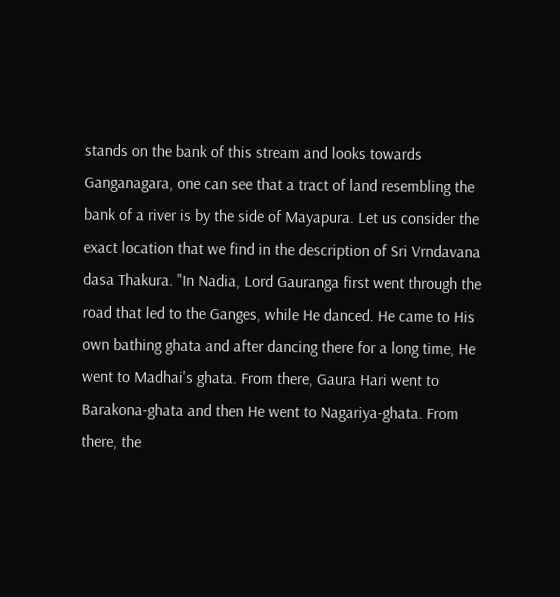stands on the bank of this stream and looks towards Ganganagara, one can see that a tract of land resembling the bank of a river is by the side of Mayapura. Let us consider the exact location that we find in the description of Sri Vrndavana dasa Thakura. "In Nadia, Lord Gauranga first went through the road that led to the Ganges, while He danced. He came to His own bathing ghata and after dancing there for a long time, He went to Madhai's ghata. From there, Gaura Hari went to Barakona-ghata and then He went to Nagariya-ghata. From there, the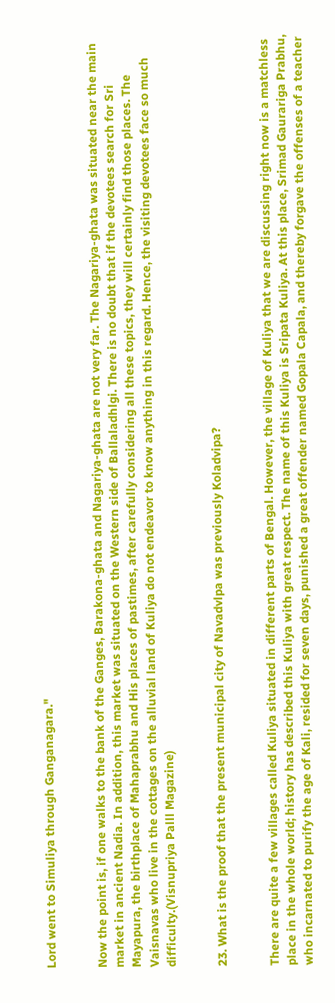Lord went to Simuliya through Ganganagara."


Now the point is, if one walks to the bank of the Ganges, Barakona-ghata and Nagariya-ghata are not very far. The Nagariya-ghata was situated near the main market in ancient Nadia. In addition, this market was situated on the Western side of Ballaladhlgi. There is no doubt that if the devotees search for Sri Mayapura, the birthplace of Mahaprabhu and His places of pastimes, after carefully considering all these topics, they will certainly find those places. The Vaisnavas who live in the cottages on the alluvial land of Kuliya do not endeavor to know anything in this regard. Hence, the visiting devotees face so much difficulty.(Visnupriya Palll Magazine)


23. What is the proof that the present municipal city of Navadvlpa was previously Koladvipa?


There are quite a few villages called Kuliya situated in different parts of Bengal. However, the village of Kuliya that we are discussing right now is a matchless place in the whole world; history has described this Kuliya with great respect. The name of this Kuliya is Sripata Kuliya. At this place, Srimad Gaurariga Prabhu, who incarnated to purify the age of Kali, resided for seven days, punished a great offender named Gopala Capala, and thereby forgave the offenses of a teacher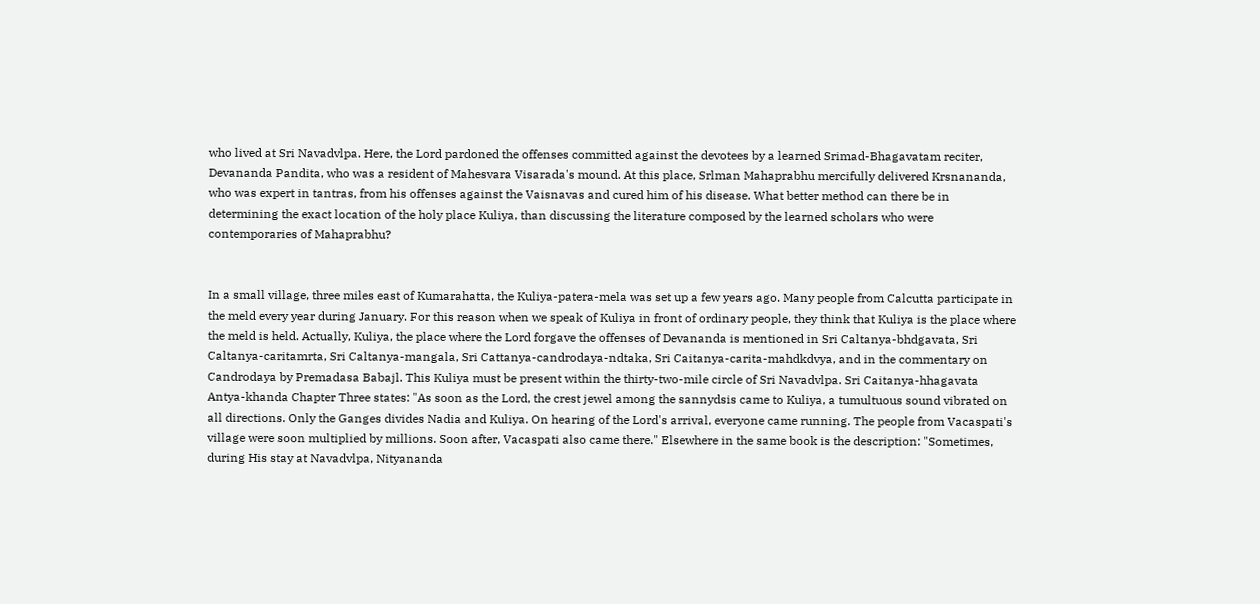who lived at Sri Navadvlpa. Here, the Lord pardoned the offenses committed against the devotees by a learned Srimad-Bhagavatam reciter, Devananda Pandita, who was a resident of Mahesvara Visarada's mound. At this place, Srlman Mahaprabhu mercifully delivered Krsnananda, who was expert in tantras, from his offenses against the Vaisnavas and cured him of his disease. What better method can there be in determining the exact location of the holy place Kuliya, than discussing the literature composed by the learned scholars who were contemporaries of Mahaprabhu?


In a small village, three miles east of Kumarahatta, the Kuliya-patera-mela was set up a few years ago. Many people from Calcutta participate in the meld every year during January. For this reason when we speak of Kuliya in front of ordinary people, they think that Kuliya is the place where the meld is held. Actually, Kuliya, the place where the Lord forgave the offenses of Devananda is mentioned in Sri Caltanya-bhdgavata, Sri Caltanya-caritamrta, Sri Caltanya-mangala, Sri Cattanya-candrodaya-ndtaka, Sri Caitanya-carita-mahdkdvya, and in the commentary on Candrodaya by Premadasa Babajl. This Kuliya must be present within the thirty-two-mile circle of Sri Navadvlpa. Sri Caitanya-hhagavata Antya-khanda Chapter Three states: "As soon as the Lord, the crest jewel among the sannydsis came to Kuliya, a tumultuous sound vibrated on all directions. Only the Ganges divides Nadia and Kuliya. On hearing of the Lord's arrival, everyone came running. The people from Vacaspati's village were soon multiplied by millions. Soon after, Vacaspati also came there." Elsewhere in the same book is the description: "Sometimes, during His stay at Navadvlpa, Nityananda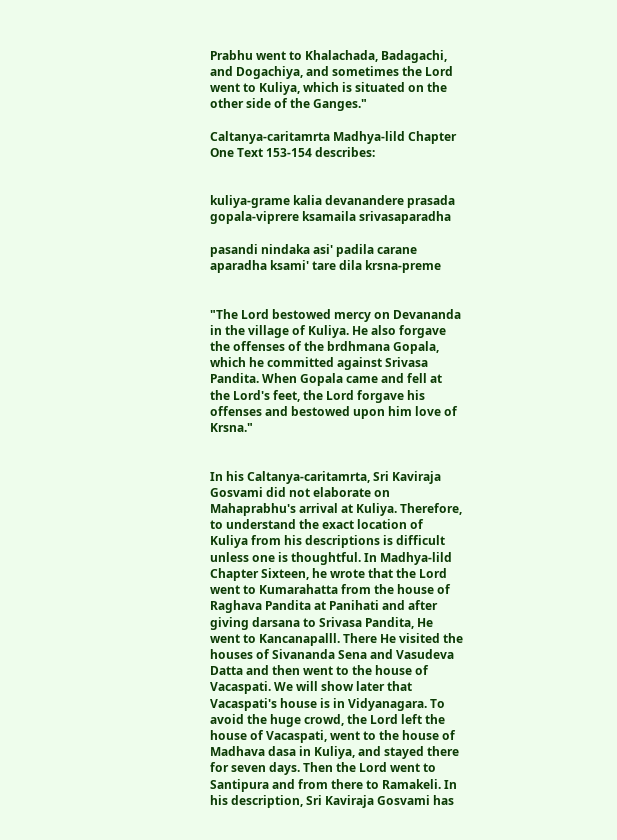Prabhu went to Khalachada, Badagachi, and Dogachiya, and sometimes the Lord went to Kuliya, which is situated on the other side of the Ganges."

Caltanya-caritamrta Madhya-lild Chapter One Text 153-154 describes:


kuliya-grame kalia devanandere prasada gopala-viprere ksamaila srivasaparadha

pasandi nindaka asi' padila carane aparadha ksami' tare dila krsna-preme


"The Lord bestowed mercy on Devananda in the village of Kuliya. He also forgave the offenses of the brdhmana Gopala, which he committed against Srivasa Pandita. When Gopala came and fell at the Lord's feet, the Lord forgave his offenses and bestowed upon him love of Krsna."


In his Caltanya-caritamrta, Sri Kaviraja Gosvami did not elaborate on Mahaprabhu's arrival at Kuliya. Therefore, to understand the exact location of Kuliya from his descriptions is difficult unless one is thoughtful. In Madhya-lild Chapter Sixteen, he wrote that the Lord went to Kumarahatta from the house of Raghava Pandita at Panihati and after giving darsana to Srivasa Pandita, He went to Kancanapalll. There He visited the houses of Sivananda Sena and Vasudeva Datta and then went to the house of Vacaspati. We will show later that Vacaspati's house is in Vidyanagara. To avoid the huge crowd, the Lord left the house of Vacaspati, went to the house of Madhava dasa in Kuliya, and stayed there for seven days. Then the Lord went to Santipura and from there to Ramakeli. In his description, Sri Kaviraja Gosvami has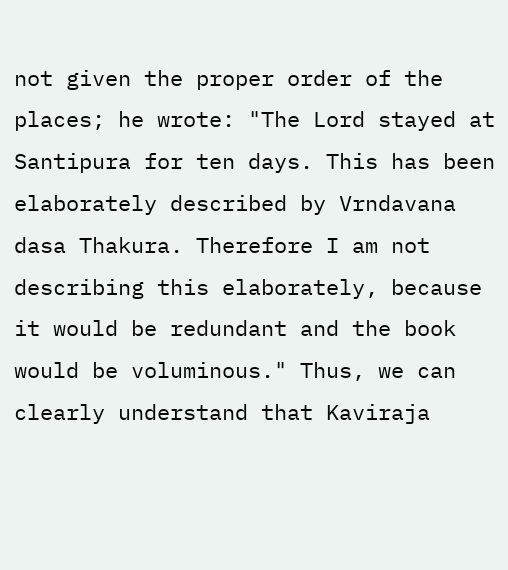not given the proper order of the places; he wrote: "The Lord stayed at Santipura for ten days. This has been elaborately described by Vrndavana dasa Thakura. Therefore I am not describing this elaborately, because it would be redundant and the book would be voluminous." Thus, we can clearly understand that Kaviraja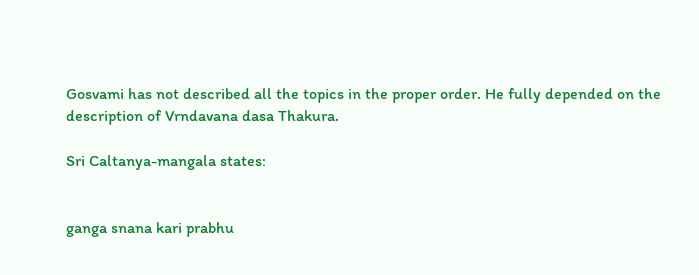Gosvami has not described all the topics in the proper order. He fully depended on the description of Vrndavana dasa Thakura.

Sri Caltanya-mangala states:


ganga snana kari prabhu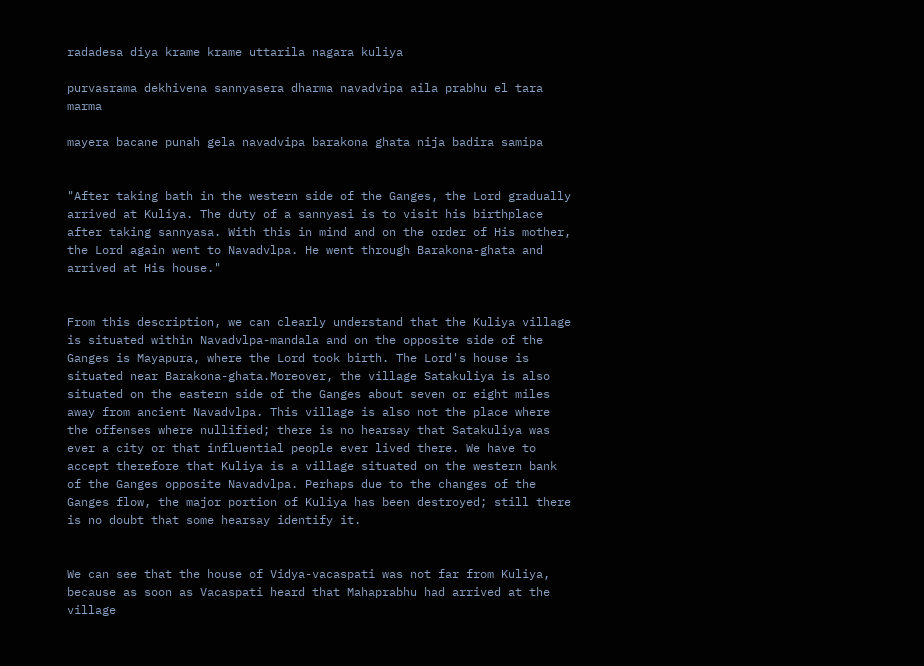radadesa diya krame krame uttarila nagara kuliya

purvasrama dekhivena sannyasera dharma navadvipa aila prabhu el tara marma

mayera bacane punah gela navadvipa barakona ghata nija badira samipa


"After taking bath in the western side of the Ganges, the Lord gradually arrived at Kuliya. The duty of a sannyasi is to visit his birthplace after taking sannyasa. With this in mind and on the order of His mother, the Lord again went to Navadvlpa. He went through Barakona-ghata and arrived at His house."


From this description, we can clearly understand that the Kuliya village is situated within Navadvlpa-mandala and on the opposite side of the Ganges is Mayapura, where the Lord took birth. The Lord's house is situated near Barakona-ghata.Moreover, the village Satakuliya is also situated on the eastern side of the Ganges about seven or eight miles away from ancient Navadvlpa. This village is also not the place where the offenses where nullified; there is no hearsay that Satakuliya was ever a city or that influential people ever lived there. We have to accept therefore that Kuliya is a village situated on the western bank of the Ganges opposite Navadvlpa. Perhaps due to the changes of the Ganges flow, the major portion of Kuliya has been destroyed; still there is no doubt that some hearsay identify it.


We can see that the house of Vidya-vacaspati was not far from Kuliya, because as soon as Vacaspati heard that Mahaprabhu had arrived at the village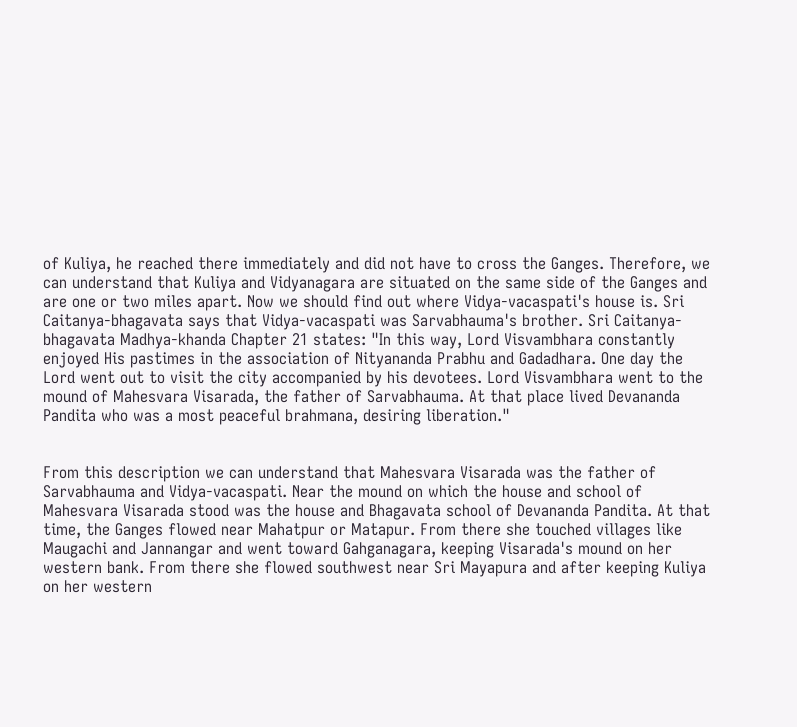of Kuliya, he reached there immediately and did not have to cross the Ganges. Therefore, we can understand that Kuliya and Vidyanagara are situated on the same side of the Ganges and are one or two miles apart. Now we should find out where Vidya-vacaspati's house is. Sri Caitanya-bhagavata says that Vidya-vacaspati was Sarvabhauma's brother. Sri Caitanya-bhagavata Madhya-khanda Chapter 21 states: "In this way, Lord Visvambhara constantly enjoyed His pastimes in the association of Nityananda Prabhu and Gadadhara. One day the Lord went out to visit the city accompanied by his devotees. Lord Visvambhara went to the mound of Mahesvara Visarada, the father of Sarvabhauma. At that place lived Devananda Pandita who was a most peaceful brahmana, desiring liberation."


From this description we can understand that Mahesvara Visarada was the father of Sarvabhauma and Vidya-vacaspati. Near the mound on which the house and school of Mahesvara Visarada stood was the house and Bhagavata school of Devananda Pandita. At that time, the Ganges flowed near Mahatpur or Matapur. From there she touched villages like Maugachi and Jannangar and went toward Gahganagara, keeping Visarada's mound on her western bank. From there she flowed southwest near Sri Mayapura and after keeping Kuliya on her western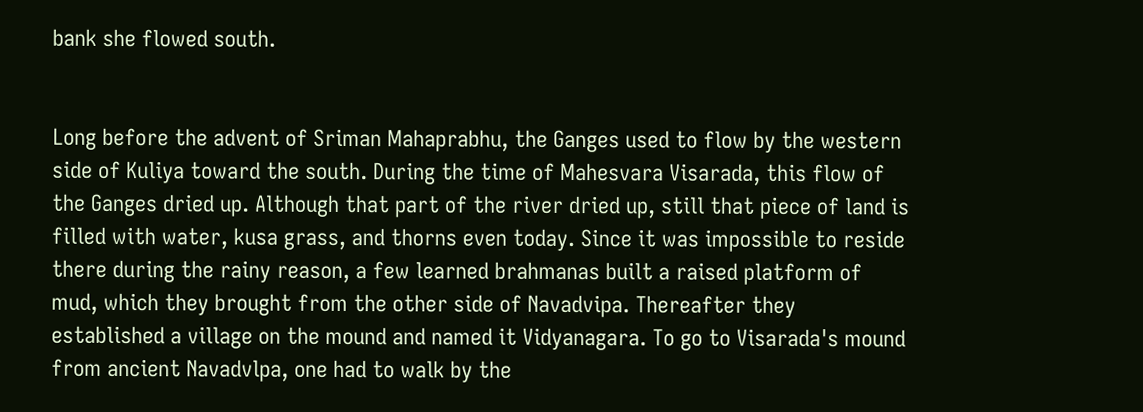bank she flowed south.


Long before the advent of Sriman Mahaprabhu, the Ganges used to flow by the western side of Kuliya toward the south. During the time of Mahesvara Visarada, this flow of the Ganges dried up. Although that part of the river dried up, still that piece of land is filled with water, kusa grass, and thorns even today. Since it was impossible to reside there during the rainy reason, a few learned brahmanas built a raised platform of mud, which they brought from the other side of Navadvipa. Thereafter they established a village on the mound and named it Vidyanagara. To go to Visarada's mound from ancient Navadvlpa, one had to walk by the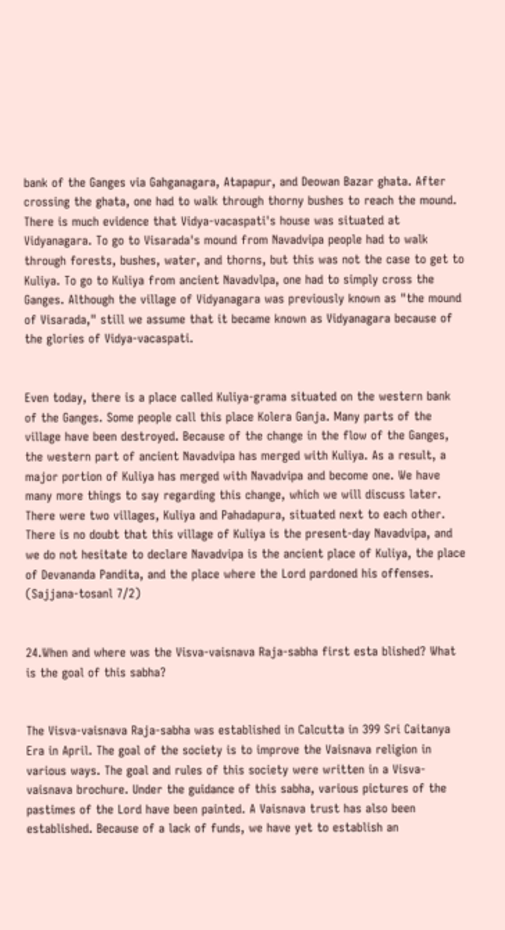bank of the Ganges via Gahganagara, Atapapur, and Deowan Bazar ghata. After crossing the ghata, one had to walk through thorny bushes to reach the mound. There is much evidence that Vidya-vacaspati's house was situated at Vidyanagara. To go to Visarada's mound from Navadvipa people had to walk through forests, bushes, water, and thorns, but this was not the case to get to Kuliya. To go to Kuliya from ancient Navadvlpa, one had to simply cross the Ganges. Although the village of Vidyanagara was previously known as "the mound of Visarada," still we assume that it became known as Vidyanagara because of the glories of Vidya-vacaspati.


Even today, there is a place called Kuliya-grama situated on the western bank of the Ganges. Some people call this place Kolera Ganja. Many parts of the village have been destroyed. Because of the change in the flow of the Ganges, the western part of ancient Navadvipa has merged with Kuliya. As a result, a major portion of Kuliya has merged with Navadvipa and become one. We have many more things to say regarding this change, which we will discuss later. There were two villages, Kuliya and Pahadapura, situated next to each other. There is no doubt that this village of Kuliya is the present-day Navadvipa, and we do not hesitate to declare Navadvipa is the ancient place of Kuliya, the place of Devananda Pandita, and the place where the Lord pardoned his offenses. (Sajjana-tosanl 7/2)


24.When and where was the Visva-vaisnava Raja-sabha first esta blished? What is the goal of this sabha?


The Visva-vaisnava Raja-sabha was established in Calcutta in 399 Sri Caitanya Era in April. The goal of the society is to improve the Vaisnava religion in various ways. The goal and rules of this society were written in a Visva-vaisnava brochure. Under the guidance of this sabha, various pictures of the pastimes of the Lord have been painted. A Vaisnava trust has also been established. Because of a lack of funds, we have yet to establish an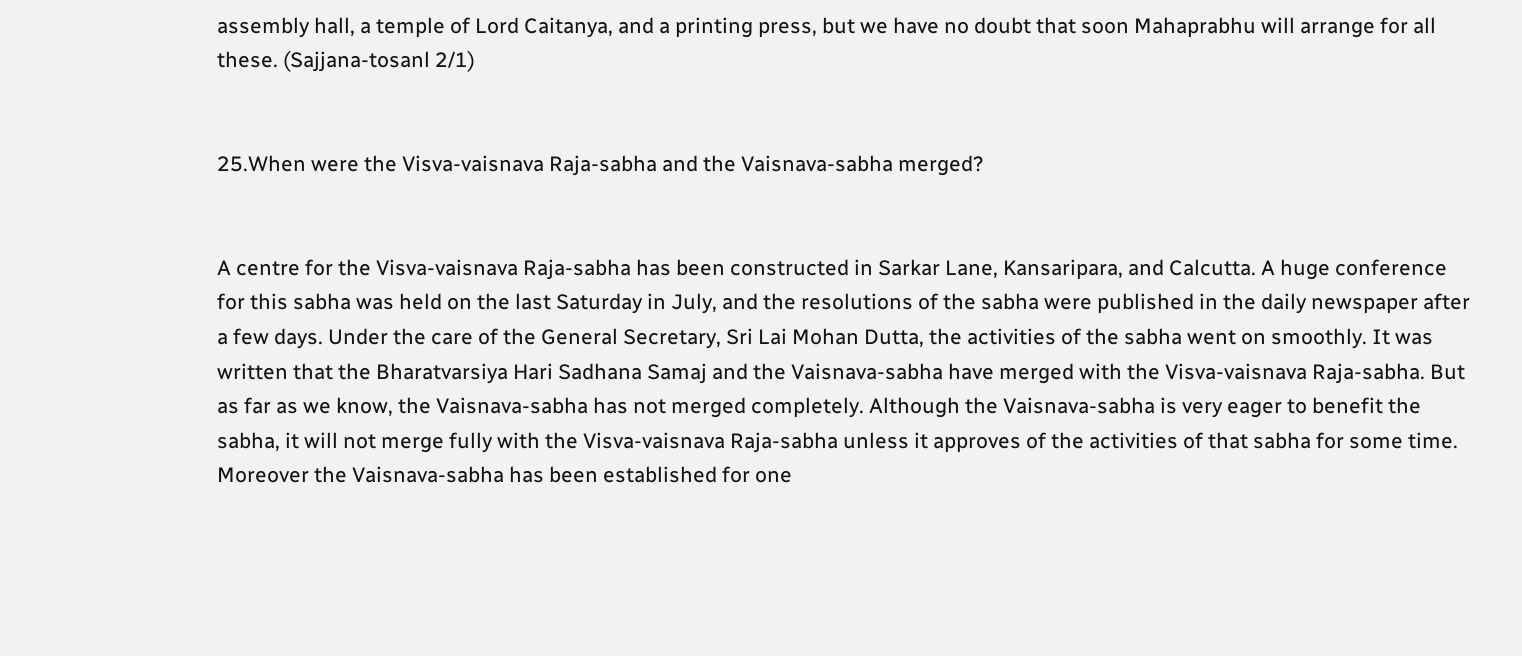assembly hall, a temple of Lord Caitanya, and a printing press, but we have no doubt that soon Mahaprabhu will arrange for all these. (Sajjana-tosanl 2/1)


25.When were the Visva-vaisnava Raja-sabha and the Vaisnava-sabha merged?


A centre for the Visva-vaisnava Raja-sabha has been constructed in Sarkar Lane, Kansaripara, and Calcutta. A huge conference for this sabha was held on the last Saturday in July, and the resolutions of the sabha were published in the daily newspaper after a few days. Under the care of the General Secretary, Sri Lai Mohan Dutta, the activities of the sabha went on smoothly. It was written that the Bharatvarsiya Hari Sadhana Samaj and the Vaisnava-sabha have merged with the Visva-vaisnava Raja-sabha. But as far as we know, the Vaisnava-sabha has not merged completely. Although the Vaisnava-sabha is very eager to benefit the sabha, it will not merge fully with the Visva-vaisnava Raja-sabha unless it approves of the activities of that sabha for some time. Moreover the Vaisnava-sabha has been established for one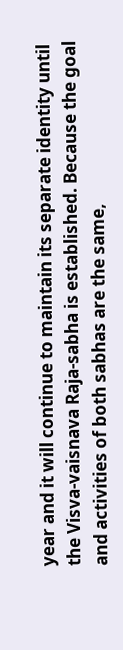year and it will continue to maintain its separate identity until the Visva-vaisnava Raja-sabha is established. Because the goal and activities of both sabhas are the same,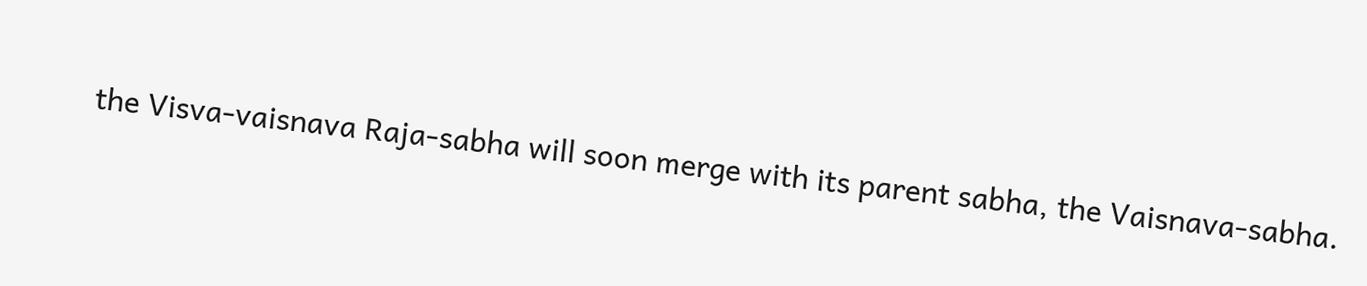the Visva-vaisnava Raja-sabha will soon merge with its parent sabha, the Vaisnava-sabha.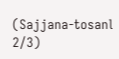(Sajjana-tosanl 2/3)